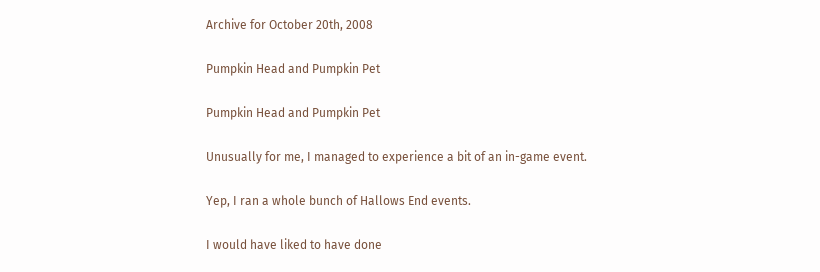Archive for October 20th, 2008

Pumpkin Head and Pumpkin Pet

Pumpkin Head and Pumpkin Pet

Unusually for me, I managed to experience a bit of an in-game event.

Yep, I ran a whole bunch of Hallows End events.

I would have liked to have done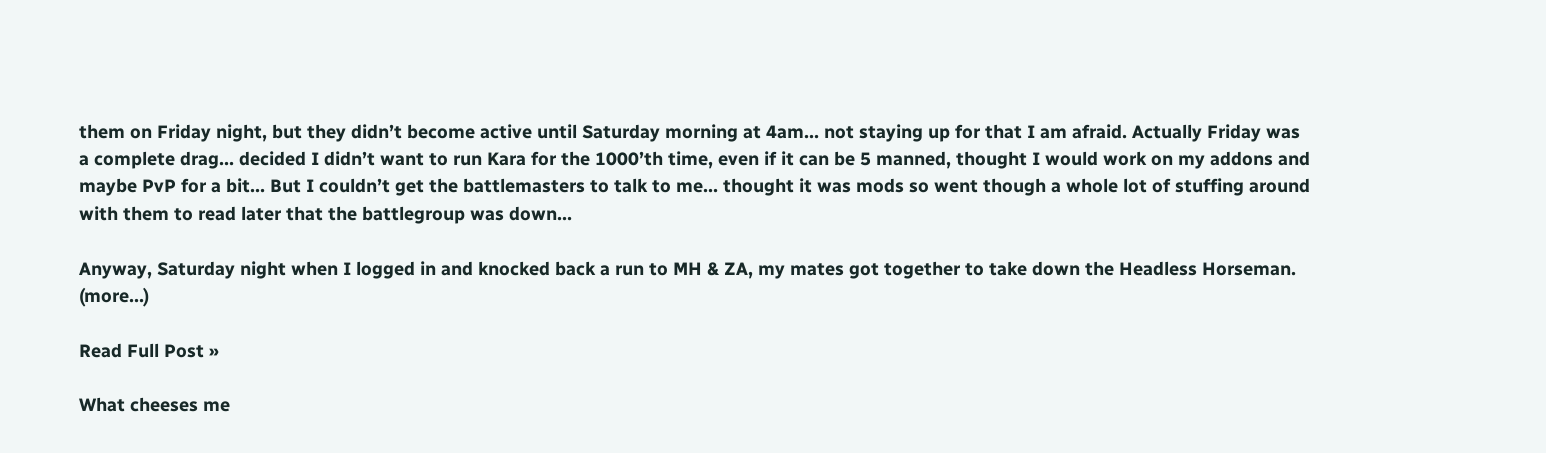them on Friday night, but they didn’t become active until Saturday morning at 4am… not staying up for that I am afraid. Actually Friday was a complete drag… decided I didn’t want to run Kara for the 1000’th time, even if it can be 5 manned, thought I would work on my addons and maybe PvP for a bit… But I couldn’t get the battlemasters to talk to me… thought it was mods so went though a whole lot of stuffing around with them to read later that the battlegroup was down…

Anyway, Saturday night when I logged in and knocked back a run to MH & ZA, my mates got together to take down the Headless Horseman. (more…)

Read Full Post »

What cheeses me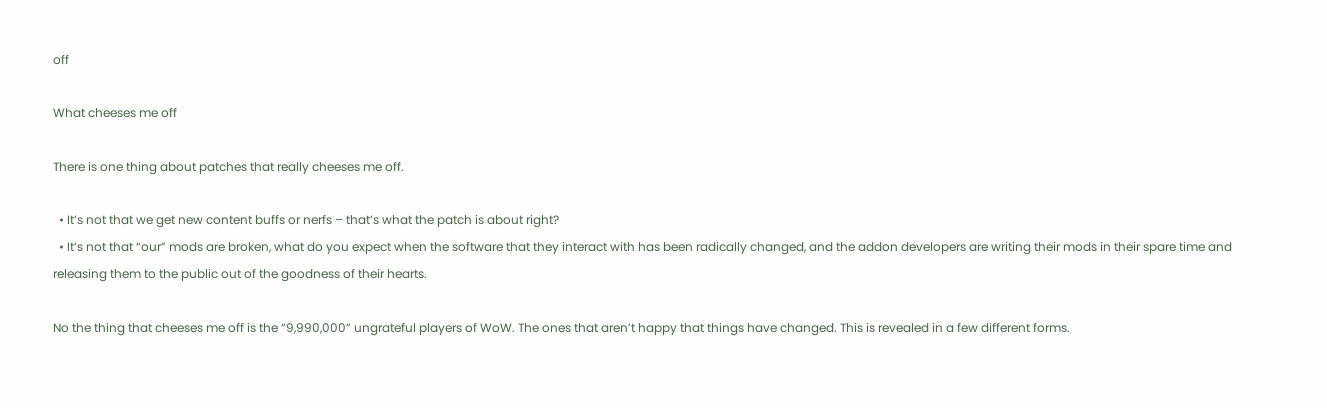off

What cheeses me off

There is one thing about patches that really cheeses me off.

  • It’s not that we get new content buffs or nerfs – that’s what the patch is about right?
  • It’s not that “our” mods are broken, what do you expect when the software that they interact with has been radically changed, and the addon developers are writing their mods in their spare time and releasing them to the public out of the goodness of their hearts.

No the thing that cheeses me off is the “9,990,000” ungrateful players of WoW. The ones that aren’t happy that things have changed. This is revealed in a few different forms.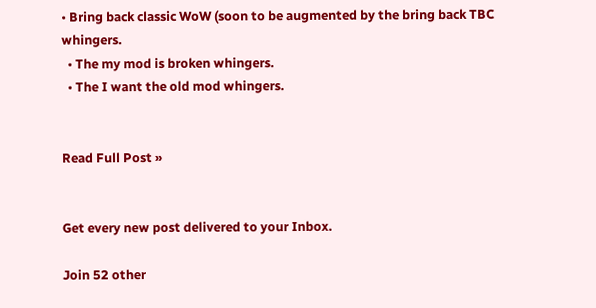• Bring back classic WoW (soon to be augmented by the bring back TBC whingers.
  • The my mod is broken whingers.
  • The I want the old mod whingers.


Read Full Post »


Get every new post delivered to your Inbox.

Join 52 other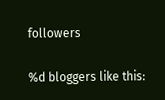followers

%d bloggers like this: